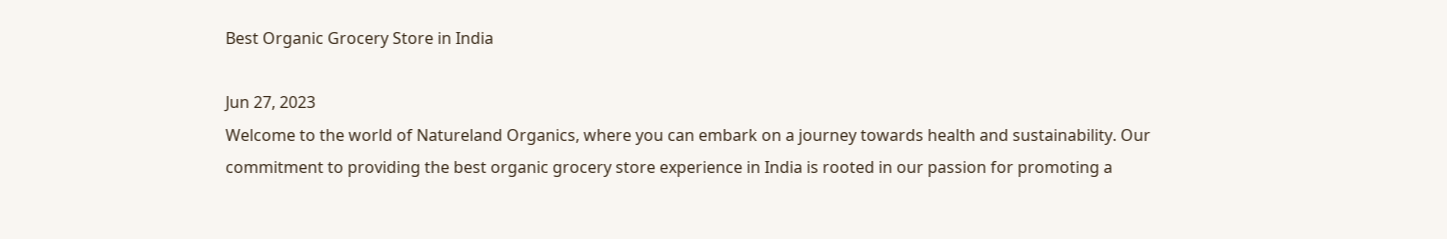Best Organic Grocery Store in India

Jun 27, 2023
Welcome to the world of Natureland Organics, where you can embark on a journey towards health and sustainability. Our commitment to providing the best organic grocery store experience in India is rooted in our passion for promoting a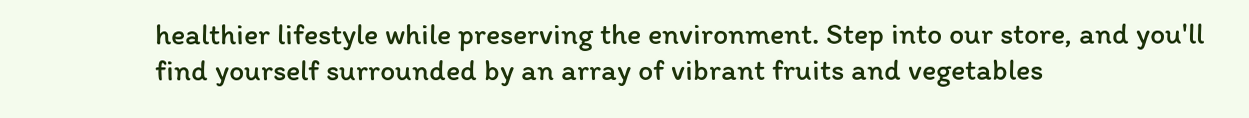healthier lifestyle while preserving the environment. Step into our store, and you'll find yourself surrounded by an array of vibrant fruits and vegetables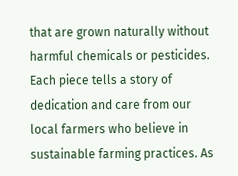that are grown naturally without harmful chemicals or pesticides. Each piece tells a story of dedication and care from our local farmers who believe in sustainable farming practices. As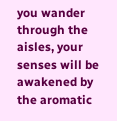you wander through the aisles, your senses will be awakened by the aromatic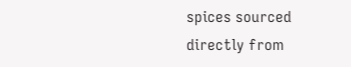spices sourced directly from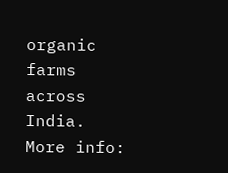organic farms across India.
More info: